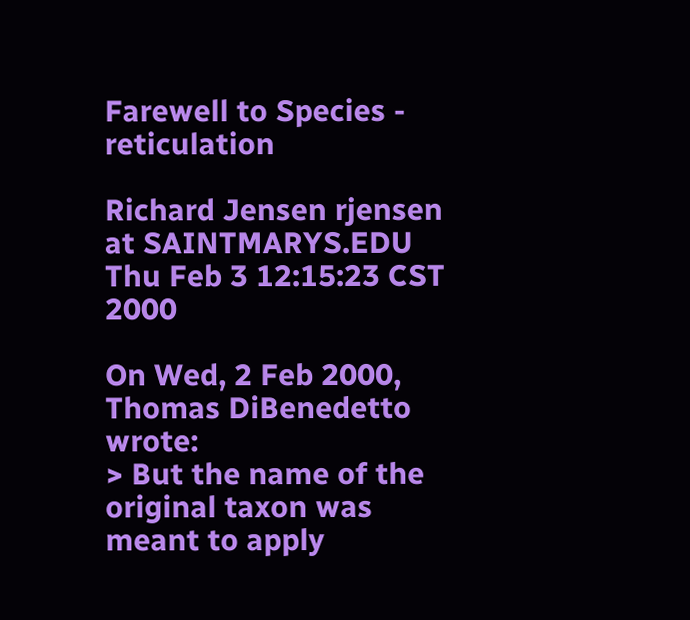Farewell to Species - reticulation

Richard Jensen rjensen at SAINTMARYS.EDU
Thu Feb 3 12:15:23 CST 2000

On Wed, 2 Feb 2000, Thomas DiBenedetto wrote:
> But the name of the original taxon was meant to apply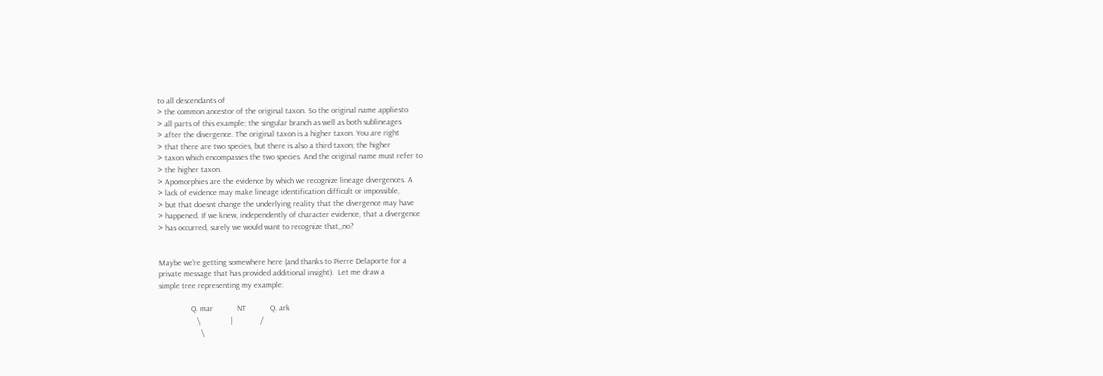to all descendants of
> the common ancestor of the original taxon. So the original name appliesto
> all parts of this example; the singular branch as well as both sublineages
> after the divergence. The original taxon is a higher taxon. You are right
> that there are two species, but there is also a third taxon; the higher
> taxon which encompasses the two species. And the original name must refer to
> the higher taxon.
> Apomorphies are the evidence by which we recognize lineage divergences. A
> lack of evidence may make lineage identification difficult or impossible,
> but that doesnt change the underlying reality that the divergence may have
> happened. If we knew, independently of character evidence, that a divergence
> has occurred, surely we would want to recognize that,,no?


Maybe we're getting somewhere here (and thanks to Pierre Delaporte for a
private message that has provided additional insight).  Let me draw a
simple tree representing my example:

                Q. mar            NT            Q. ark
                   \               |              /
                     \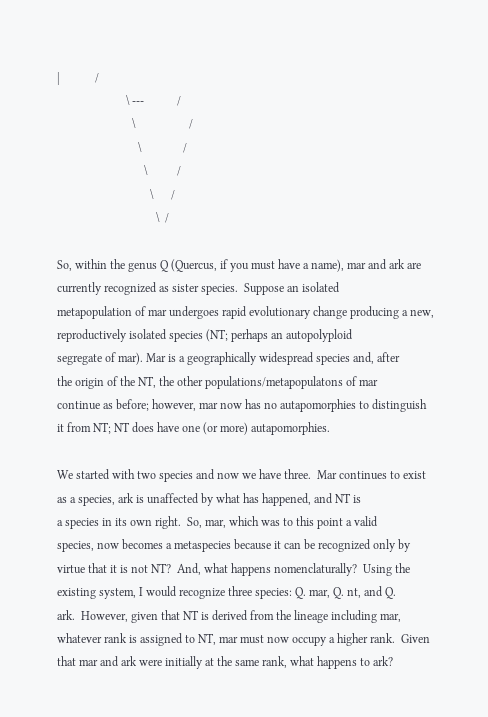|            /
                       \ ---           /
                         \                  /
                           \              /
                             \          /
                               \      /
                                 \  /

So, within the genus Q (Quercus, if you must have a name), mar and ark are
currently recognized as sister species.  Suppose an isolated
metapopulation of mar undergoes rapid evolutionary change producing a new,
reproductively isolated species (NT; perhaps an autopolyploid
segregate of mar). Mar is a geographically widespread species and, after
the origin of the NT, the other populations/metapopulatons of mar
continue as before; however, mar now has no autapomorphies to distinguish
it from NT; NT does have one (or more) autapomorphies.

We started with two species and now we have three.  Mar continues to exist
as a species, ark is unaffected by what has happened, and NT is
a species in its own right.  So, mar, which was to this point a valid
species, now becomes a metaspecies because it can be recognized only by
virtue that it is not NT?  And, what happens nomenclaturally?  Using the
existing system, I would recognize three species: Q. mar, Q. nt, and Q.
ark.  However, given that NT is derived from the lineage including mar,
whatever rank is assigned to NT, mar must now occupy a higher rank.  Given
that mar and ark were initially at the same rank, what happens to ark?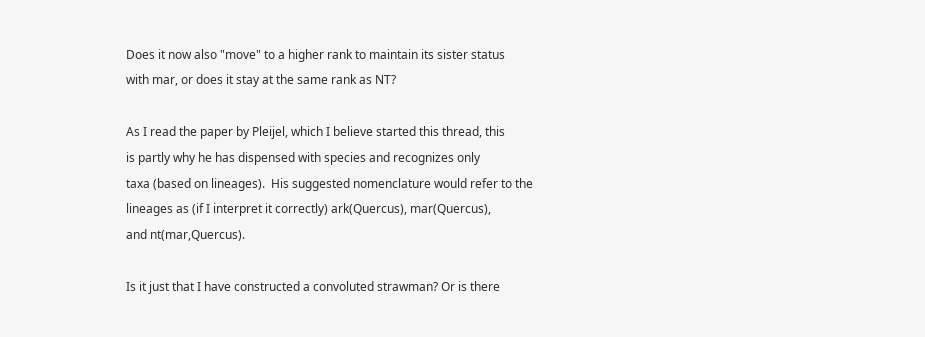Does it now also "move" to a higher rank to maintain its sister status
with mar, or does it stay at the same rank as NT?

As I read the paper by Pleijel, which I believe started this thread, this
is partly why he has dispensed with species and recognizes only
taxa (based on lineages).  His suggested nomenclature would refer to the
lineages as (if I interpret it correctly) ark(Quercus), mar(Quercus),
and nt(mar,Quercus).

Is it just that I have constructed a convoluted strawman? Or is there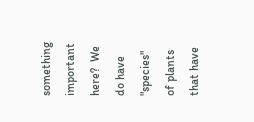something important here?  We do have "species" of plants that have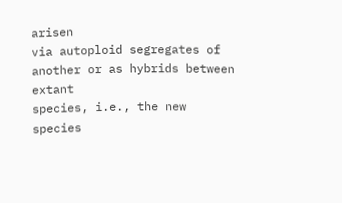arisen
via autoploid segregates of another or as hybrids between extant
species, i.e., the new species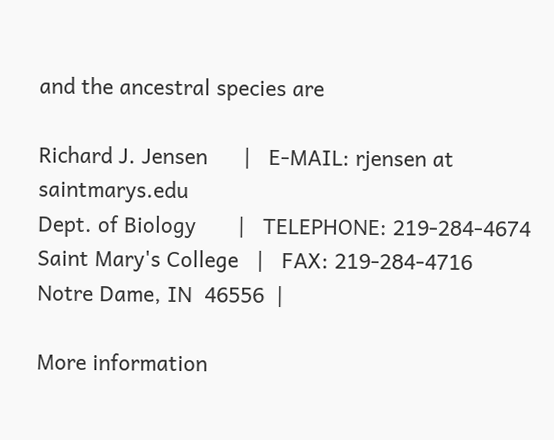and the ancestral species are

Richard J. Jensen      |   E-MAIL: rjensen at saintmarys.edu
Dept. of Biology       |   TELEPHONE: 219-284-4674
Saint Mary's College   |   FAX: 219-284-4716
Notre Dame, IN  46556  |

More information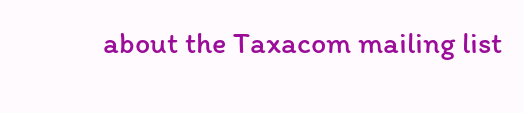about the Taxacom mailing list